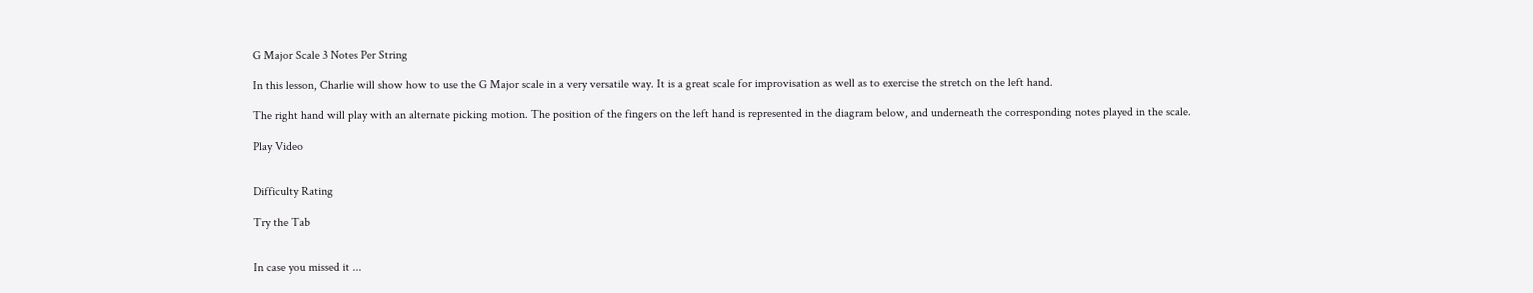G Major Scale 3 Notes Per String

In this lesson, Charlie will show how to use the G Major scale in a very versatile way. It is a great scale for improvisation as well as to exercise the stretch on the left hand.

The right hand will play with an alternate picking motion. The position of the fingers on the left hand is represented in the diagram below, and underneath the corresponding notes played in the scale.

Play Video


Difficulty Rating

Try the Tab


In case you missed it ...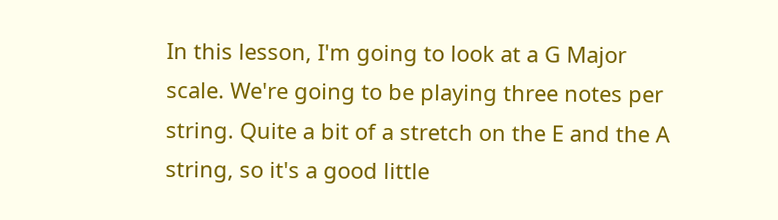In this lesson, I'm going to look at a G Major scale. We're going to be playing three notes per string. Quite a bit of a stretch on the E and the A string, so it's a good little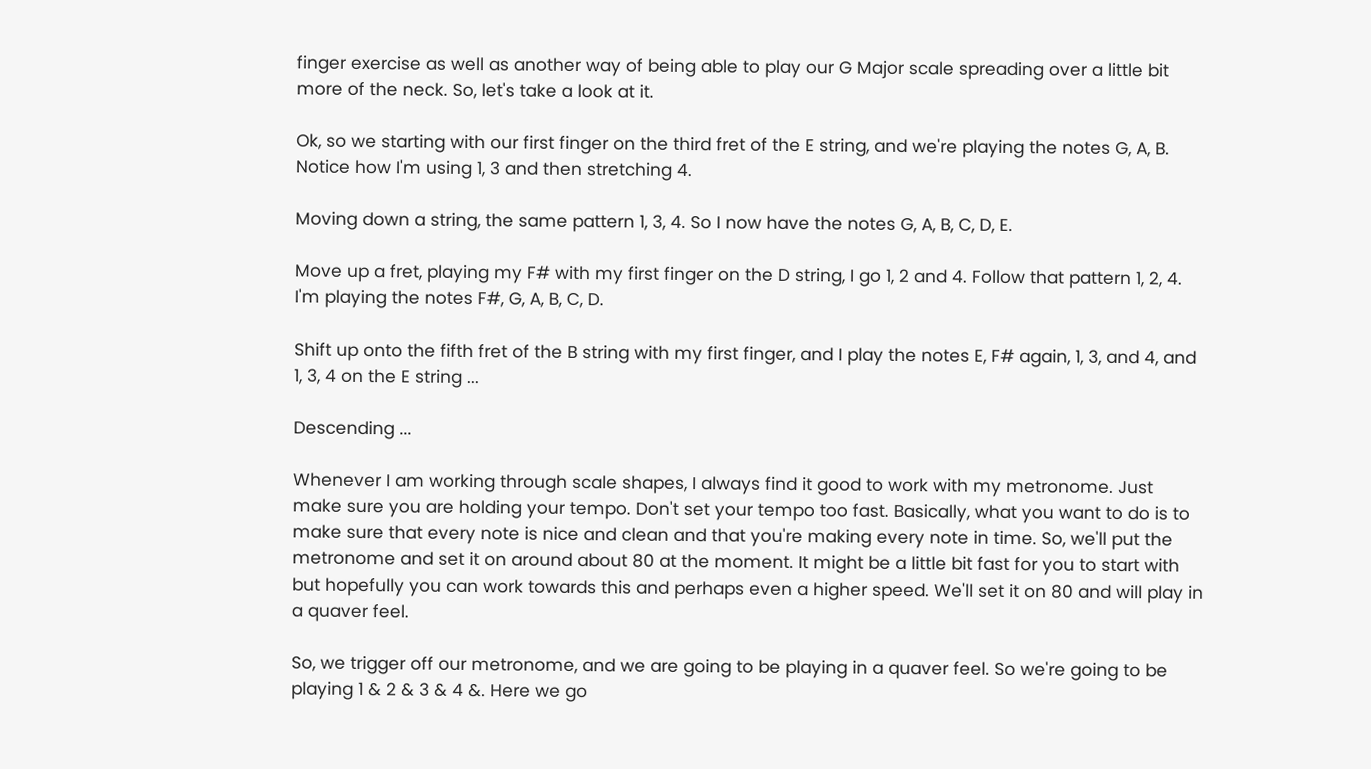finger exercise as well as another way of being able to play our G Major scale spreading over a little bit more of the neck. So, let's take a look at it.

Ok, so we starting with our first finger on the third fret of the E string, and we're playing the notes G, A, B. Notice how I'm using 1, 3 and then stretching 4.

Moving down a string, the same pattern 1, 3, 4. So I now have the notes G, A, B, C, D, E.

Move up a fret, playing my F# with my first finger on the D string, I go 1, 2 and 4. Follow that pattern 1, 2, 4. I'm playing the notes F#, G, A, B, C, D.

Shift up onto the fifth fret of the B string with my first finger, and I play the notes E, F# again, 1, 3, and 4, and 1, 3, 4 on the E string ...

Descending ...

Whenever I am working through scale shapes, I always find it good to work with my metronome. Just make sure you are holding your tempo. Don't set your tempo too fast. Basically, what you want to do is to make sure that every note is nice and clean and that you're making every note in time. So, we'll put the metronome and set it on around about 80 at the moment. It might be a little bit fast for you to start with but hopefully you can work towards this and perhaps even a higher speed. We'll set it on 80 and will play in a quaver feel.

So, we trigger off our metronome, and we are going to be playing in a quaver feel. So we're going to be playing 1 & 2 & 3 & 4 &. Here we go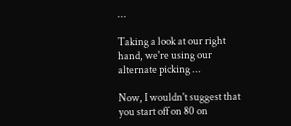...

Taking a look at our right hand, we're using our alternate picking ...

Now, I wouldn't suggest that you start off on 80 on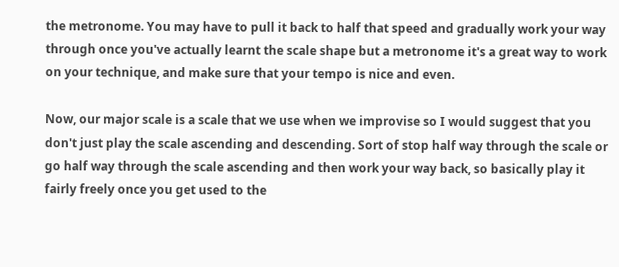the metronome. You may have to pull it back to half that speed and gradually work your way through once you've actually learnt the scale shape but a metronome it's a great way to work on your technique, and make sure that your tempo is nice and even.

Now, our major scale is a scale that we use when we improvise so I would suggest that you don't just play the scale ascending and descending. Sort of stop half way through the scale or go half way through the scale ascending and then work your way back, so basically play it fairly freely once you get used to the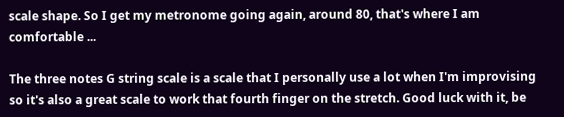scale shape. So I get my metronome going again, around 80, that's where I am comfortable ...

The three notes G string scale is a scale that I personally use a lot when I'm improvising so it's also a great scale to work that fourth finger on the stretch. Good luck with it, be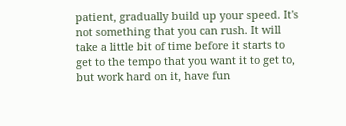patient, gradually build up your speed. It's not something that you can rush. It will take a little bit of time before it starts to get to the tempo that you want it to get to, but work hard on it, have fun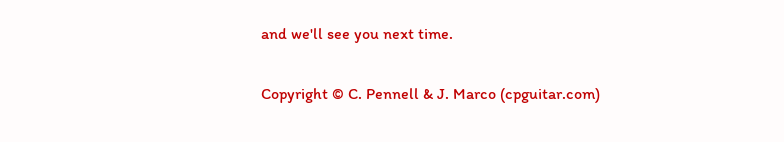and we'll see you next time.

Copyright © C. Pennell & J. Marco (cpguitar.com)